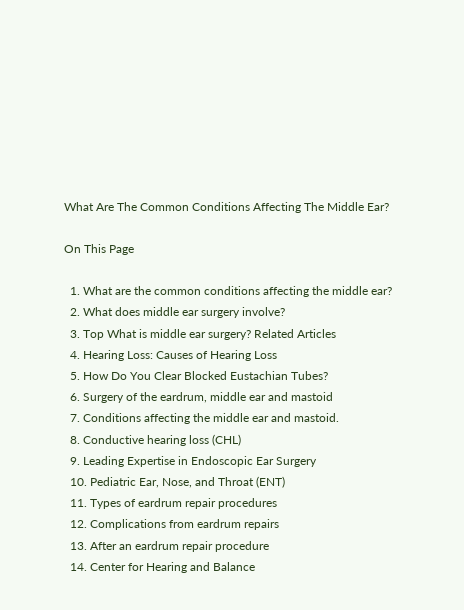What Are The Common Conditions Affecting The Middle Ear?

On This Page

  1. What are the common conditions affecting the middle ear?
  2. What does middle ear surgery involve?
  3. Top What is middle ear surgery? Related Articles
  4. Hearing Loss: Causes of Hearing Loss
  5. How Do You Clear Blocked Eustachian Tubes?
  6. Surgery of the eardrum, middle ear and mastoid
  7. Conditions affecting the middle ear and mastoid.
  8. Conductive hearing loss (CHL)
  9. Leading Expertise in Endoscopic Ear Surgery
  10. Pediatric Ear, Nose, and Throat (ENT)
  11. Types of eardrum repair procedures
  12. Complications from eardrum repairs
  13. After an eardrum repair procedure
  14. Center for Hearing and Balance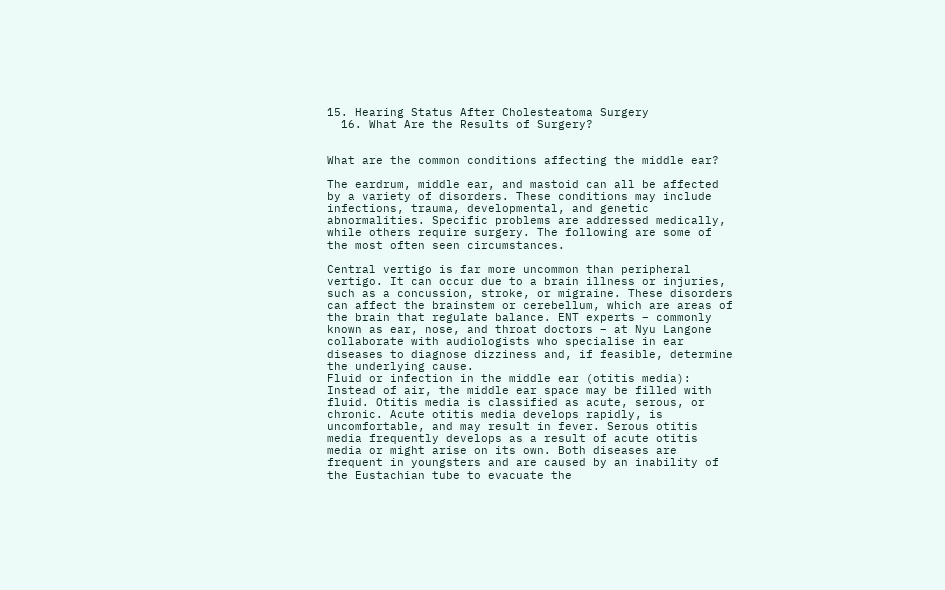15. Hearing Status After Cholesteatoma Surgery
  16. What Are the Results of Surgery?


What are the common conditions affecting the middle ear?

The eardrum, middle ear, and mastoid can all be affected by a variety of disorders. These conditions may include infections, trauma, developmental, and genetic abnormalities. Specific problems are addressed medically, while others require surgery. The following are some of the most often seen circumstances.

Central vertigo is far more uncommon than peripheral vertigo. It can occur due to a brain illness or injuries, such as a concussion, stroke, or migraine. These disorders can affect the brainstem or cerebellum, which are areas of the brain that regulate balance. ENT experts – commonly known as ear, nose, and throat doctors – at Nyu Langone collaborate with audiologists who specialise in ear diseases to diagnose dizziness and, if feasible, determine the underlying cause.
Fluid or infection in the middle ear (otitis media): Instead of air, the middle ear space may be filled with fluid. Otitis media is classified as acute, serous, or chronic. Acute otitis media develops rapidly, is uncomfortable, and may result in fever. Serous otitis media frequently develops as a result of acute otitis media or might arise on its own. Both diseases are frequent in youngsters and are caused by an inability of the Eustachian tube to evacuate the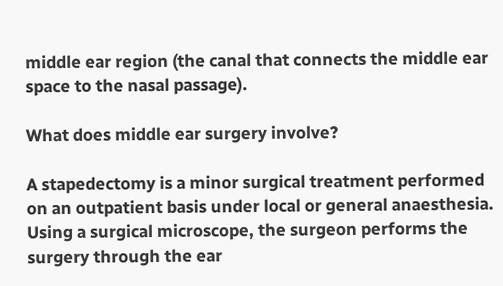middle ear region (the canal that connects the middle ear space to the nasal passage).

What does middle ear surgery involve?

A stapedectomy is a minor surgical treatment performed on an outpatient basis under local or general anaesthesia. Using a surgical microscope, the surgeon performs the surgery through the ear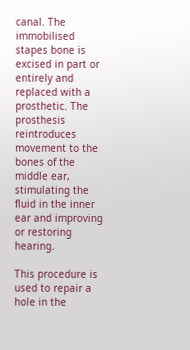canal. The immobilised stapes bone is excised in part or entirely and replaced with a prosthetic. The prosthesis reintroduces movement to the bones of the middle ear, stimulating the fluid in the inner ear and improving or restoring hearing.

This procedure is used to repair a hole in the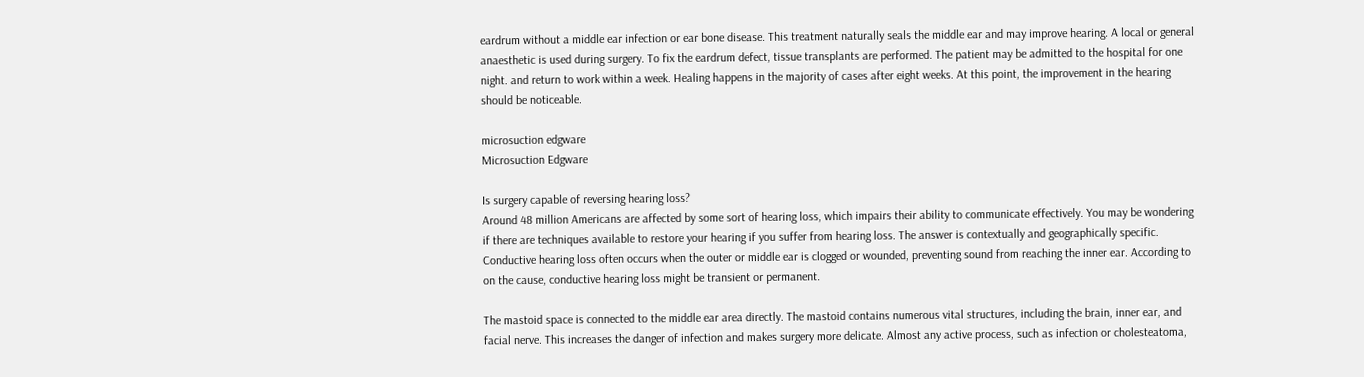eardrum without a middle ear infection or ear bone disease. This treatment naturally seals the middle ear and may improve hearing. A local or general anaesthetic is used during surgery. To fix the eardrum defect, tissue transplants are performed. The patient may be admitted to the hospital for one night. and return to work within a week. Healing happens in the majority of cases after eight weeks. At this point, the improvement in the hearing should be noticeable.

microsuction edgware
Microsuction Edgware

Is surgery capable of reversing hearing loss?
Around 48 million Americans are affected by some sort of hearing loss, which impairs their ability to communicate effectively. You may be wondering if there are techniques available to restore your hearing if you suffer from hearing loss. The answer is contextually and geographically specific.
Conductive hearing loss often occurs when the outer or middle ear is clogged or wounded, preventing sound from reaching the inner ear. According to on the cause, conductive hearing loss might be transient or permanent.

The mastoid space is connected to the middle ear area directly. The mastoid contains numerous vital structures, including the brain, inner ear, and facial nerve. This increases the danger of infection and makes surgery more delicate. Almost any active process, such as infection or cholesteatoma,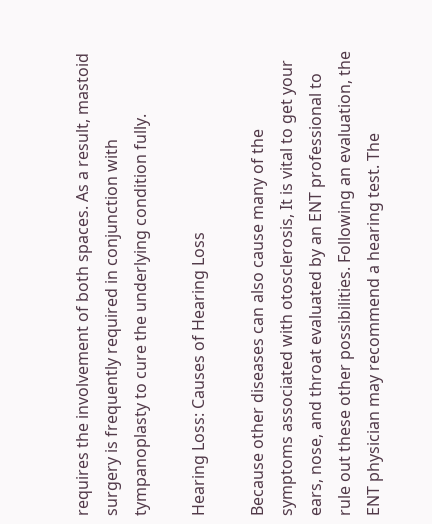requires the involvement of both spaces. As a result, mastoid surgery is frequently required in conjunction with tympanoplasty to cure the underlying condition fully.

Hearing Loss: Causes of Hearing Loss

Because other diseases can also cause many of the symptoms associated with otosclerosis, It is vital to get your ears, nose, and throat evaluated by an ENT professional to rule out these other possibilities. Following an evaluation, the ENT physician may recommend a hearing test. The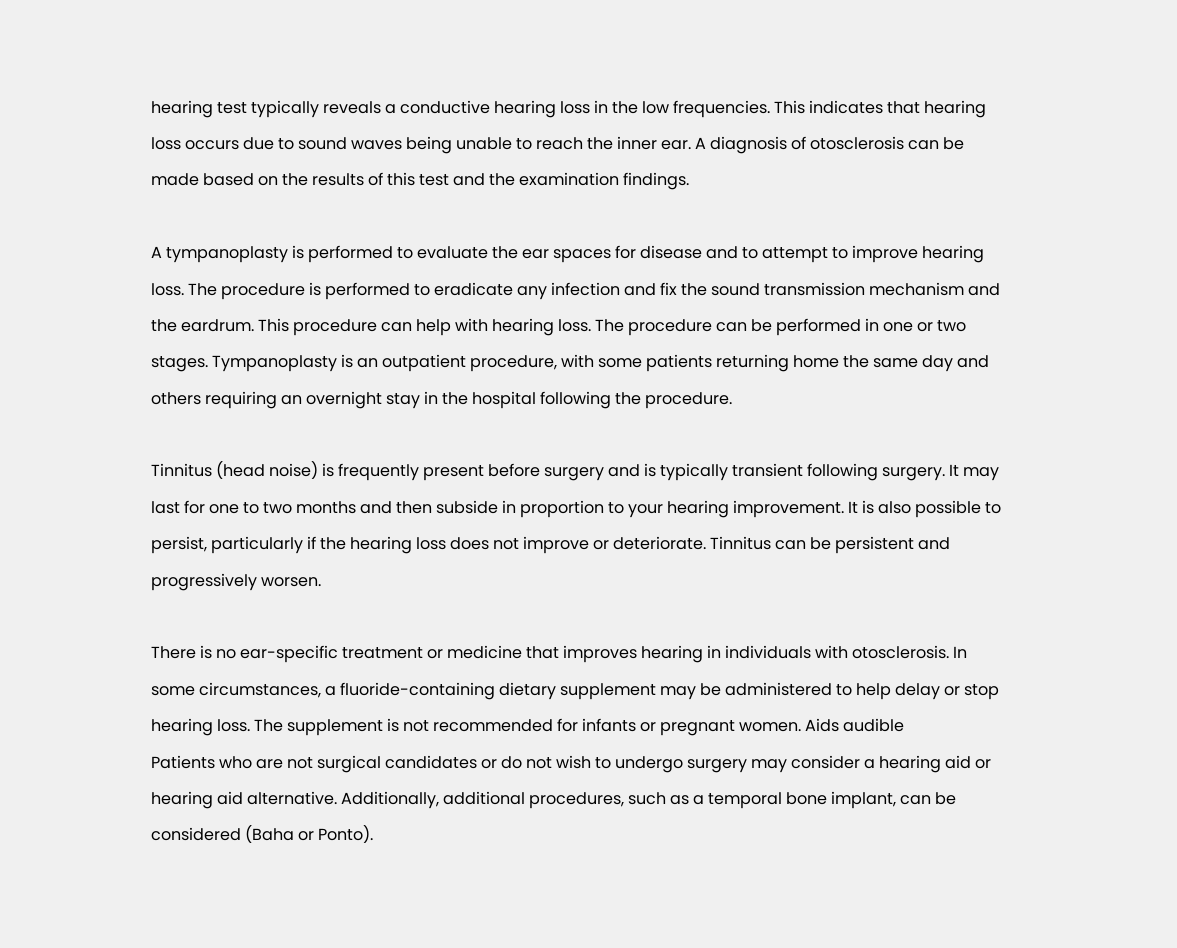hearing test typically reveals a conductive hearing loss in the low frequencies. This indicates that hearing loss occurs due to sound waves being unable to reach the inner ear. A diagnosis of otosclerosis can be made based on the results of this test and the examination findings.

A tympanoplasty is performed to evaluate the ear spaces for disease and to attempt to improve hearing loss. The procedure is performed to eradicate any infection and fix the sound transmission mechanism and the eardrum. This procedure can help with hearing loss. The procedure can be performed in one or two stages. Tympanoplasty is an outpatient procedure, with some patients returning home the same day and others requiring an overnight stay in the hospital following the procedure.

Tinnitus (head noise) is frequently present before surgery and is typically transient following surgery. It may last for one to two months and then subside in proportion to your hearing improvement. It is also possible to persist, particularly if the hearing loss does not improve or deteriorate. Tinnitus can be persistent and progressively worsen.

There is no ear-specific treatment or medicine that improves hearing in individuals with otosclerosis. In some circumstances, a fluoride-containing dietary supplement may be administered to help delay or stop hearing loss. The supplement is not recommended for infants or pregnant women. Aids audible
Patients who are not surgical candidates or do not wish to undergo surgery may consider a hearing aid or hearing aid alternative. Additionally, additional procedures, such as a temporal bone implant, can be considered (Baha or Ponto).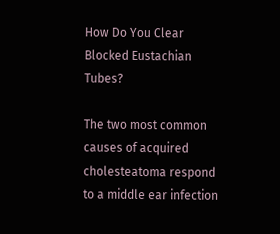How Do You Clear Blocked Eustachian Tubes?

The two most common causes of acquired cholesteatoma respond to a middle ear infection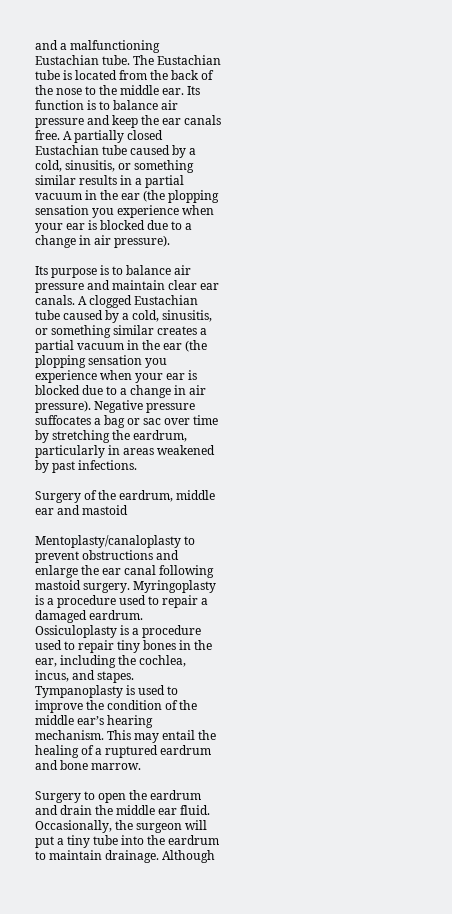and a malfunctioning Eustachian tube. The Eustachian tube is located from the back of the nose to the middle ear. Its function is to balance air pressure and keep the ear canals free. A partially closed Eustachian tube caused by a cold, sinusitis, or something similar results in a partial vacuum in the ear (the plopping sensation you experience when your ear is blocked due to a change in air pressure).

Its purpose is to balance air pressure and maintain clear ear canals. A clogged Eustachian tube caused by a cold, sinusitis, or something similar creates a partial vacuum in the ear (the plopping sensation you experience when your ear is blocked due to a change in air pressure). Negative pressure suffocates a bag or sac over time by stretching the eardrum, particularly in areas weakened by past infections.

Surgery of the eardrum, middle ear and mastoid

Mentoplasty/canaloplasty to prevent obstructions and enlarge the ear canal following mastoid surgery. Myringoplasty is a procedure used to repair a damaged eardrum. Ossiculoplasty is a procedure used to repair tiny bones in the ear, including the cochlea, incus, and stapes. Tympanoplasty is used to improve the condition of the middle ear’s hearing mechanism. This may entail the healing of a ruptured eardrum and bone marrow.

Surgery to open the eardrum and drain the middle ear fluid. Occasionally, the surgeon will put a tiny tube into the eardrum to maintain drainage. Although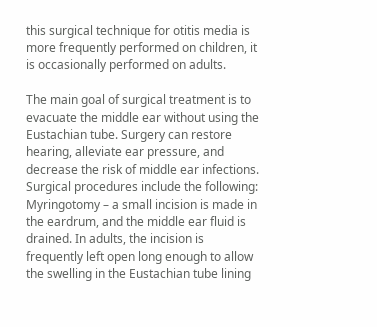this surgical technique for otitis media is more frequently performed on children, it is occasionally performed on adults.

The main goal of surgical treatment is to evacuate the middle ear without using the Eustachian tube. Surgery can restore hearing, alleviate ear pressure, and decrease the risk of middle ear infections. Surgical procedures include the following:
Myringotomy – a small incision is made in the eardrum, and the middle ear fluid is drained. In adults, the incision is frequently left open long enough to allow the swelling in the Eustachian tube lining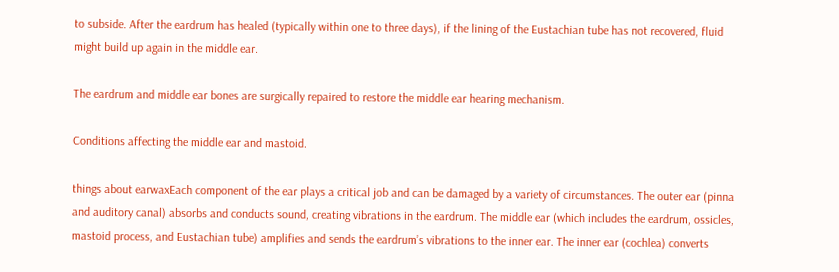to subside. After the eardrum has healed (typically within one to three days), if the lining of the Eustachian tube has not recovered, fluid might build up again in the middle ear.

The eardrum and middle ear bones are surgically repaired to restore the middle ear hearing mechanism.

Conditions affecting the middle ear and mastoid.

things about earwaxEach component of the ear plays a critical job and can be damaged by a variety of circumstances. The outer ear (pinna and auditory canal) absorbs and conducts sound, creating vibrations in the eardrum. The middle ear (which includes the eardrum, ossicles, mastoid process, and Eustachian tube) amplifies and sends the eardrum’s vibrations to the inner ear. The inner ear (cochlea) converts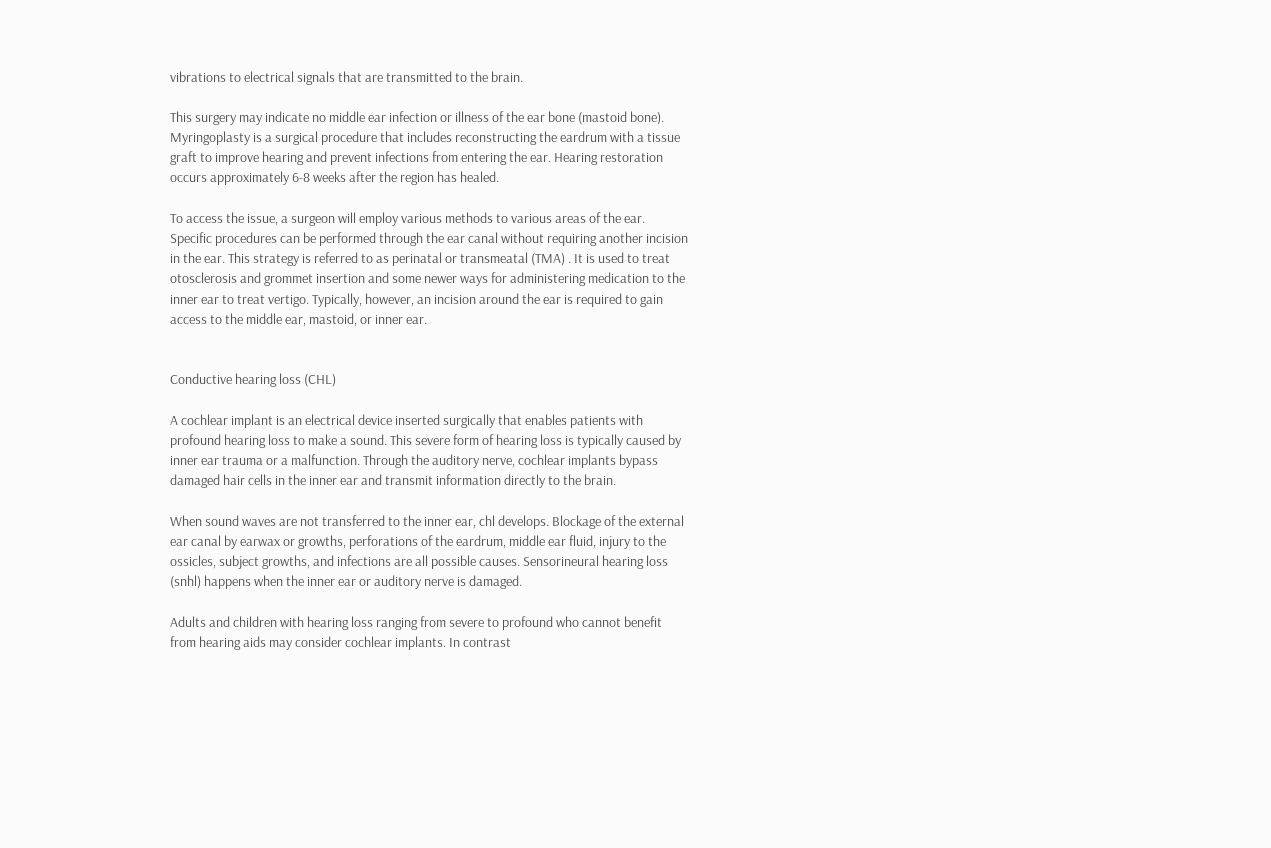vibrations to electrical signals that are transmitted to the brain.

This surgery may indicate no middle ear infection or illness of the ear bone (mastoid bone). Myringoplasty is a surgical procedure that includes reconstructing the eardrum with a tissue graft to improve hearing and prevent infections from entering the ear. Hearing restoration occurs approximately 6-8 weeks after the region has healed.

To access the issue, a surgeon will employ various methods to various areas of the ear. Specific procedures can be performed through the ear canal without requiring another incision in the ear. This strategy is referred to as perinatal or transmeatal (TMA) . It is used to treat otosclerosis and grommet insertion and some newer ways for administering medication to the inner ear to treat vertigo. Typically, however, an incision around the ear is required to gain access to the middle ear, mastoid, or inner ear.


Conductive hearing loss (CHL)

A cochlear implant is an electrical device inserted surgically that enables patients with profound hearing loss to make a sound. This severe form of hearing loss is typically caused by inner ear trauma or a malfunction. Through the auditory nerve, cochlear implants bypass damaged hair cells in the inner ear and transmit information directly to the brain.

When sound waves are not transferred to the inner ear, chl develops. Blockage of the external ear canal by earwax or growths, perforations of the eardrum, middle ear fluid, injury to the ossicles, subject growths, and infections are all possible causes. Sensorineural hearing loss (snhl) happens when the inner ear or auditory nerve is damaged.

Adults and children with hearing loss ranging from severe to profound who cannot benefit from hearing aids may consider cochlear implants. In contrast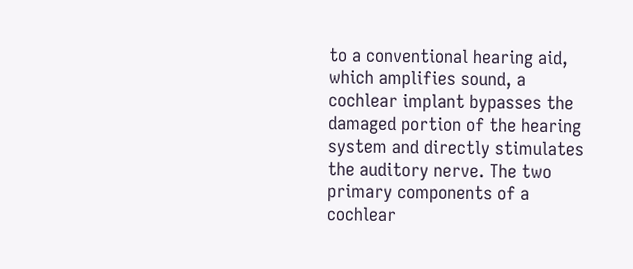to a conventional hearing aid, which amplifies sound, a cochlear implant bypasses the damaged portion of the hearing system and directly stimulates the auditory nerve. The two primary components of a cochlear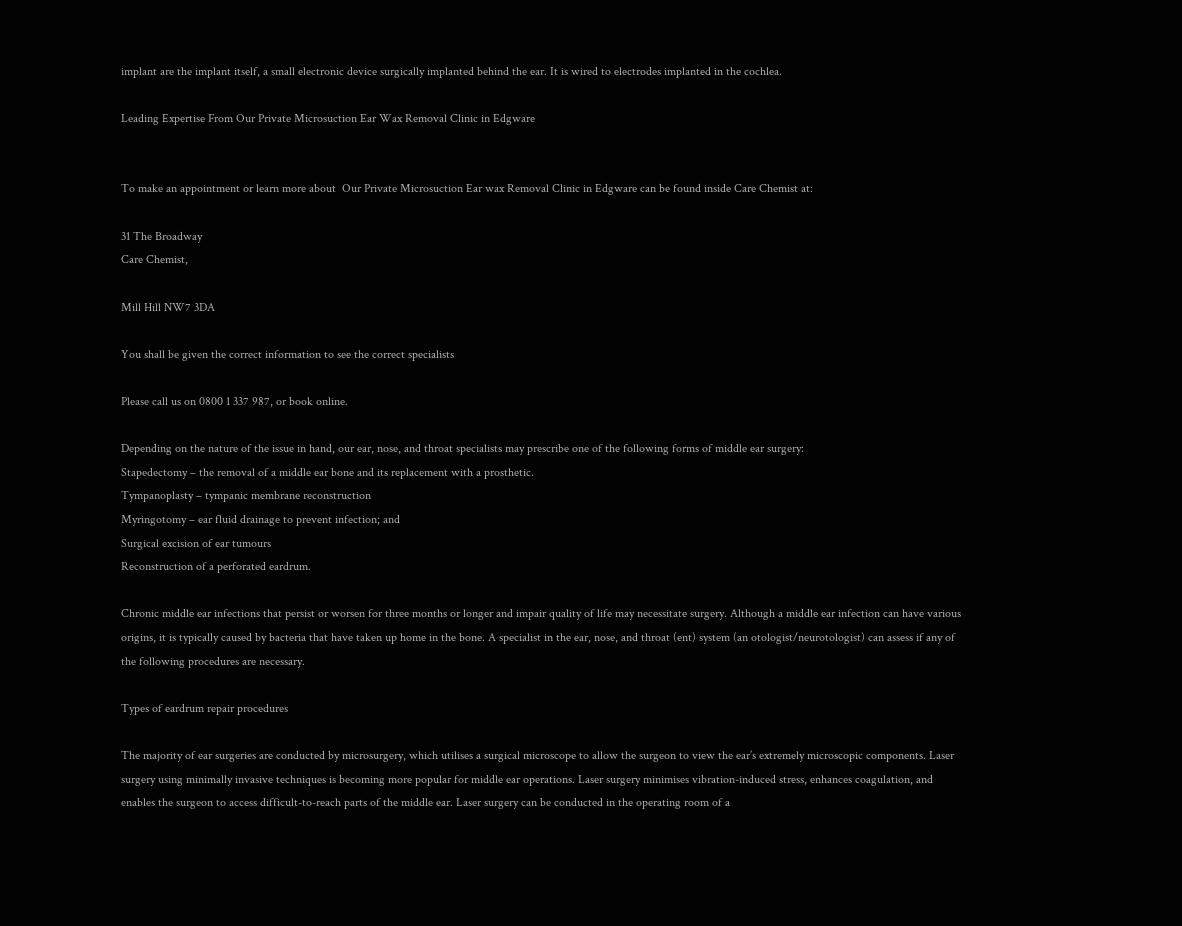implant are the implant itself, a small electronic device surgically implanted behind the ear. It is wired to electrodes implanted in the cochlea.

Leading Expertise From Our Private Microsuction Ear Wax Removal Clinic in Edgware


To make an appointment or learn more about  Our Private Microsuction Ear wax Removal Clinic in Edgware can be found inside Care Chemist at:

31 The Broadway
Care Chemist,

Mill Hill NW7 3DA

You shall be given the correct information to see the correct specialists

Please call us on 0800 1 337 987, or book online.

Depending on the nature of the issue in hand, our ear, nose, and throat specialists may prescribe one of the following forms of middle ear surgery:
Stapedectomy – the removal of a middle ear bone and its replacement with a prosthetic.
Tympanoplasty – tympanic membrane reconstruction
Myringotomy – ear fluid drainage to prevent infection; and
Surgical excision of ear tumours
Reconstruction of a perforated eardrum.

Chronic middle ear infections that persist or worsen for three months or longer and impair quality of life may necessitate surgery. Although a middle ear infection can have various origins, it is typically caused by bacteria that have taken up home in the bone. A specialist in the ear, nose, and throat (ent) system (an otologist/neurotologist) can assess if any of the following procedures are necessary.

Types of eardrum repair procedures

The majority of ear surgeries are conducted by microsurgery, which utilises a surgical microscope to allow the surgeon to view the ear’s extremely microscopic components. Laser surgery using minimally invasive techniques is becoming more popular for middle ear operations. Laser surgery minimises vibration-induced stress, enhances coagulation, and enables the surgeon to access difficult-to-reach parts of the middle ear. Laser surgery can be conducted in the operating room of a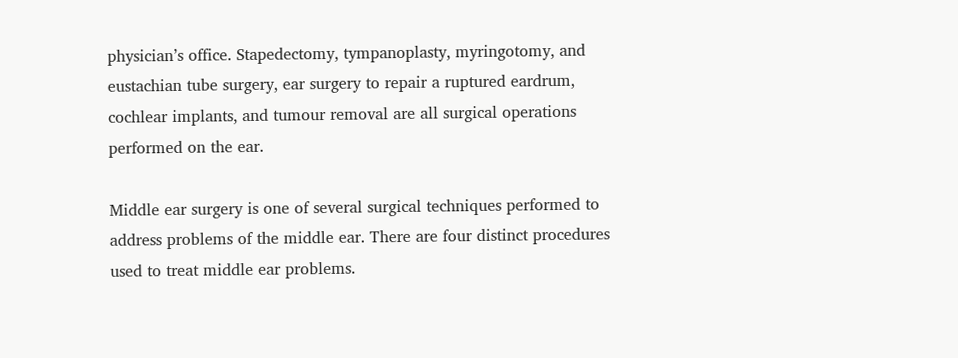physician’s office. Stapedectomy, tympanoplasty, myringotomy, and eustachian tube surgery, ear surgery to repair a ruptured eardrum, cochlear implants, and tumour removal are all surgical operations performed on the ear.

Middle ear surgery is one of several surgical techniques performed to address problems of the middle ear. There are four distinct procedures used to treat middle ear problems.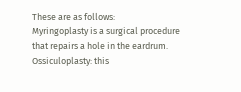These are as follows:
Myringoplasty is a surgical procedure that repairs a hole in the eardrum. Ossiculoplasty: this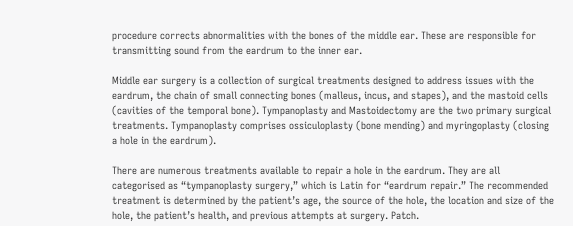procedure corrects abnormalities with the bones of the middle ear. These are responsible for transmitting sound from the eardrum to the inner ear.

Middle ear surgery is a collection of surgical treatments designed to address issues with the eardrum, the chain of small connecting bones (malleus, incus, and stapes), and the mastoid cells (cavities of the temporal bone). Tympanoplasty and Mastoidectomy are the two primary surgical treatments. Tympanoplasty comprises ossiculoplasty (bone mending) and myringoplasty (closing a hole in the eardrum).

There are numerous treatments available to repair a hole in the eardrum. They are all categorised as “tympanoplasty surgery,” which is Latin for “eardrum repair.” The recommended treatment is determined by the patient’s age, the source of the hole, the location and size of the hole, the patient’s health, and previous attempts at surgery. Patch.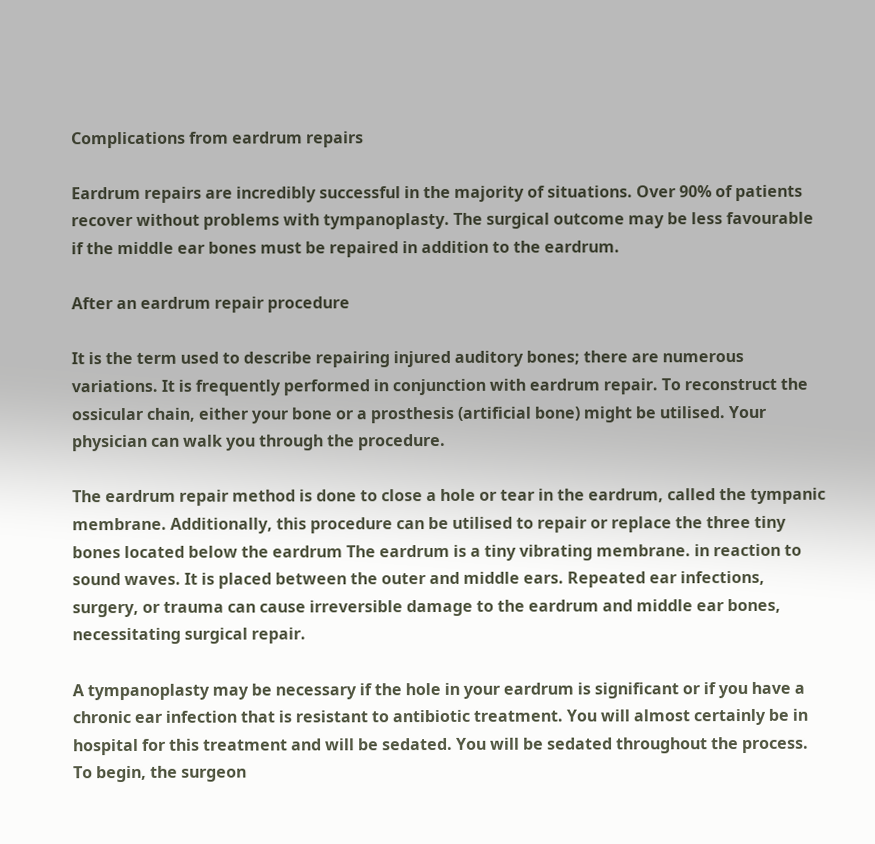Complications from eardrum repairs

Eardrum repairs are incredibly successful in the majority of situations. Over 90% of patients recover without problems with tympanoplasty. The surgical outcome may be less favourable if the middle ear bones must be repaired in addition to the eardrum.

After an eardrum repair procedure

It is the term used to describe repairing injured auditory bones; there are numerous variations. It is frequently performed in conjunction with eardrum repair. To reconstruct the ossicular chain, either your bone or a prosthesis (artificial bone) might be utilised. Your physician can walk you through the procedure.

The eardrum repair method is done to close a hole or tear in the eardrum, called the tympanic membrane. Additionally, this procedure can be utilised to repair or replace the three tiny bones located below the eardrum The eardrum is a tiny vibrating membrane. in reaction to sound waves. It is placed between the outer and middle ears. Repeated ear infections, surgery, or trauma can cause irreversible damage to the eardrum and middle ear bones, necessitating surgical repair.

A tympanoplasty may be necessary if the hole in your eardrum is significant or if you have a chronic ear infection that is resistant to antibiotic treatment. You will almost certainly be in hospital for this treatment and will be sedated. You will be sedated throughout the process. To begin, the surgeon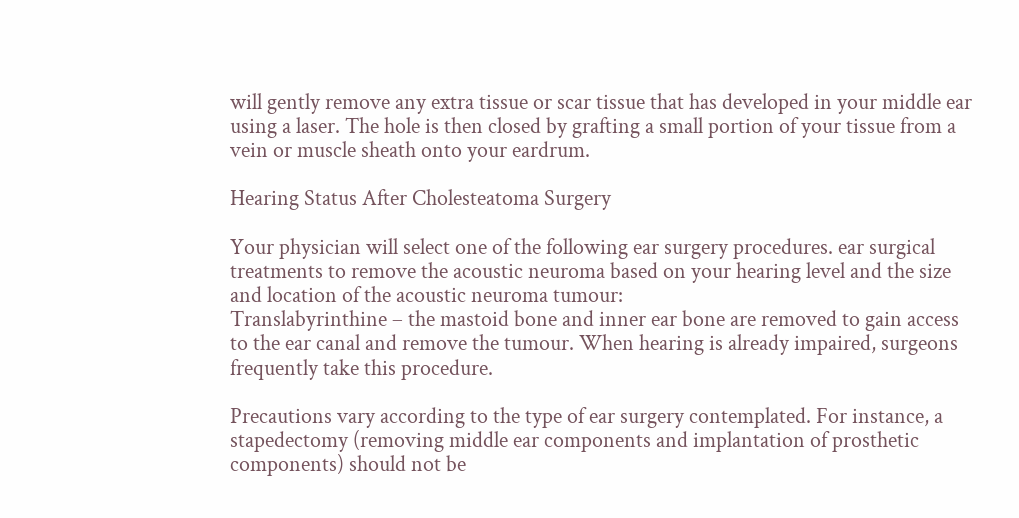will gently remove any extra tissue or scar tissue that has developed in your middle ear using a laser. The hole is then closed by grafting a small portion of your tissue from a vein or muscle sheath onto your eardrum.

Hearing Status After Cholesteatoma Surgery

Your physician will select one of the following ear surgery procedures. ear surgical treatments to remove the acoustic neuroma based on your hearing level and the size and location of the acoustic neuroma tumour:
Translabyrinthine – the mastoid bone and inner ear bone are removed to gain access to the ear canal and remove the tumour. When hearing is already impaired, surgeons frequently take this procedure.

Precautions vary according to the type of ear surgery contemplated. For instance, a stapedectomy (removing middle ear components and implantation of prosthetic components) should not be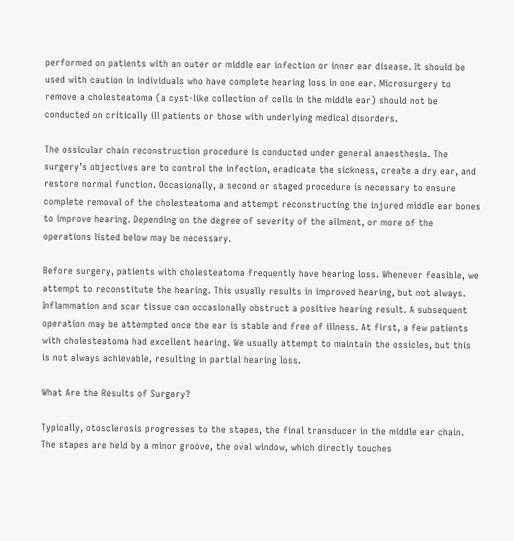performed on patients with an outer or middle ear infection or inner ear disease. It should be used with caution in individuals who have complete hearing loss in one ear. Microsurgery to remove a cholesteatoma (a cyst-like collection of cells in the middle ear) should not be conducted on critically ill patients or those with underlying medical disorders.

The ossicular chain reconstruction procedure is conducted under general anaesthesia. The surgery’s objectives are to control the infection, eradicate the sickness, create a dry ear, and restore normal function. Occasionally, a second or staged procedure is necessary to ensure complete removal of the cholesteatoma and attempt reconstructing the injured middle ear bones to improve hearing. Depending on the degree of severity of the ailment, or more of the operations listed below may be necessary.

Before surgery, patients with cholesteatoma frequently have hearing loss. Whenever feasible, we attempt to reconstitute the hearing. This usually results in improved hearing, but not always. Inflammation and scar tissue can occasionally obstruct a positive hearing result. A subsequent operation may be attempted once the ear is stable and free of illness. At first, a few patients with cholesteatoma had excellent hearing. We usually attempt to maintain the ossicles, but this is not always achievable, resulting in partial hearing loss.

What Are the Results of Surgery?

Typically, otosclerosis progresses to the stapes, the final transducer in the middle ear chain. The stapes are held by a minor groove, the oval window, which directly touches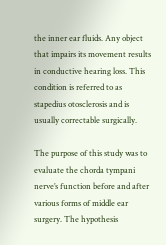the inner ear fluids. Any object that impairs its movement results in conductive hearing loss. This condition is referred to as stapedius otosclerosis and is usually correctable surgically.

The purpose of this study was to evaluate the chorda tympani nerve’s function before and after various forms of middle ear surgery. The hypothesis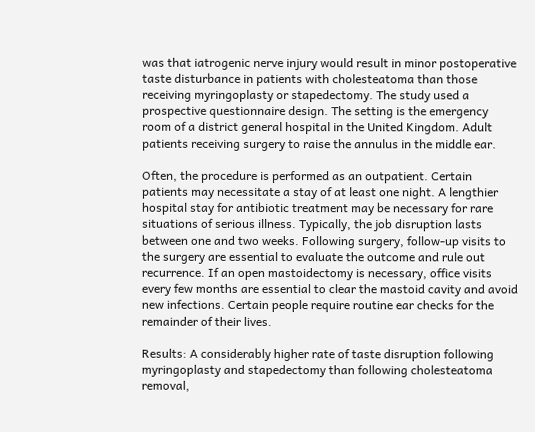was that iatrogenic nerve injury would result in minor postoperative taste disturbance in patients with cholesteatoma than those receiving myringoplasty or stapedectomy. The study used a prospective questionnaire design. The setting is the emergency room of a district general hospital in the United Kingdom. Adult patients receiving surgery to raise the annulus in the middle ear.

Often, the procedure is performed as an outpatient. Certain patients may necessitate a stay of at least one night. A lengthier hospital stay for antibiotic treatment may be necessary for rare situations of serious illness. Typically, the job disruption lasts between one and two weeks. Following surgery, follow-up visits to the surgery are essential to evaluate the outcome and rule out recurrence. If an open mastoidectomy is necessary, office visits every few months are essential to clear the mastoid cavity and avoid new infections. Certain people require routine ear checks for the remainder of their lives.

Results: A considerably higher rate of taste disruption following myringoplasty and stapedectomy than following cholesteatoma removal,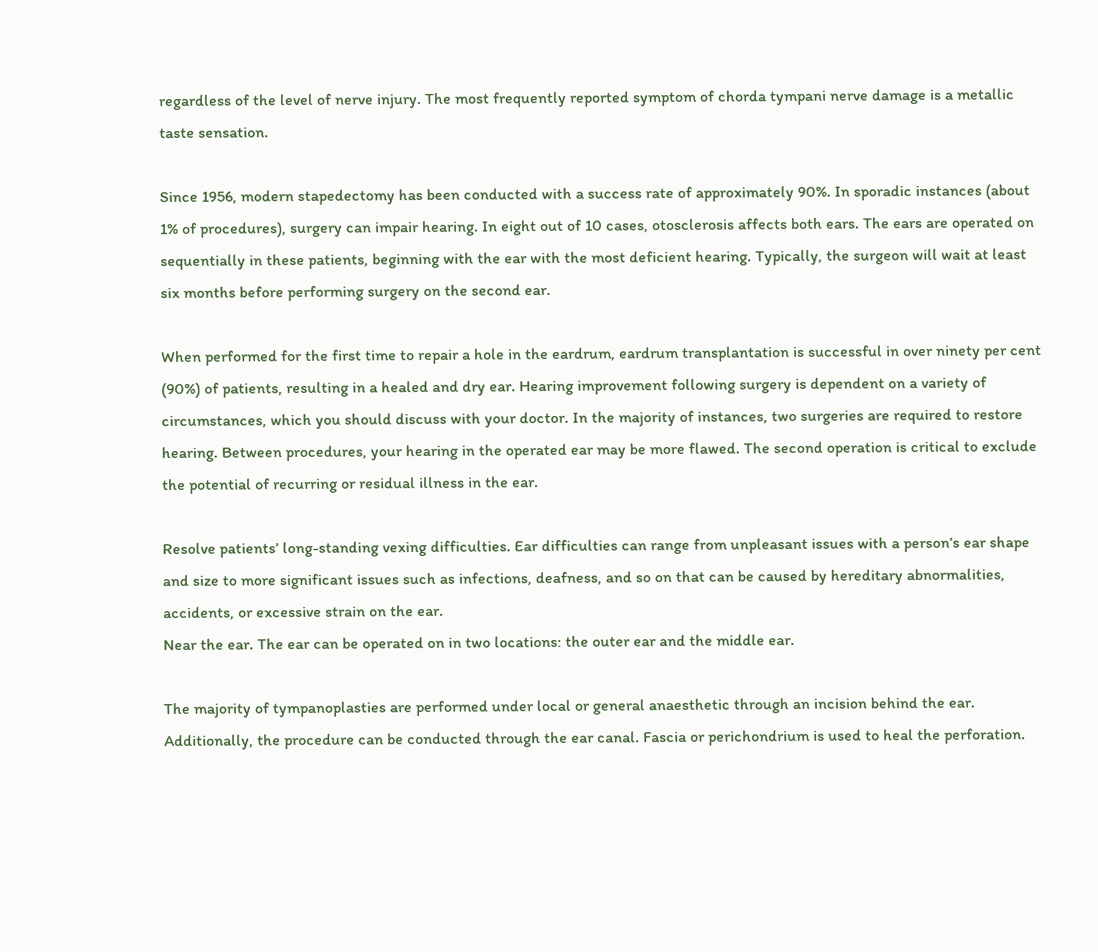regardless of the level of nerve injury. The most frequently reported symptom of chorda tympani nerve damage is a metallic taste sensation.

Since 1956, modern stapedectomy has been conducted with a success rate of approximately 90%. In sporadic instances (about 1% of procedures), surgery can impair hearing. In eight out of 10 cases, otosclerosis affects both ears. The ears are operated on sequentially in these patients, beginning with the ear with the most deficient hearing. Typically, the surgeon will wait at least six months before performing surgery on the second ear.

When performed for the first time to repair a hole in the eardrum, eardrum transplantation is successful in over ninety per cent (90%) of patients, resulting in a healed and dry ear. Hearing improvement following surgery is dependent on a variety of circumstances, which you should discuss with your doctor. In the majority of instances, two surgeries are required to restore hearing. Between procedures, your hearing in the operated ear may be more flawed. The second operation is critical to exclude the potential of recurring or residual illness in the ear.

Resolve patients’ long-standing vexing difficulties. Ear difficulties can range from unpleasant issues with a person’s ear shape and size to more significant issues such as infections, deafness, and so on that can be caused by hereditary abnormalities, accidents, or excessive strain on the ear.
Near the ear. The ear can be operated on in two locations: the outer ear and the middle ear.

The majority of tympanoplasties are performed under local or general anaesthetic through an incision behind the ear. Additionally, the procedure can be conducted through the ear canal. Fascia or perichondrium is used to heal the perforation.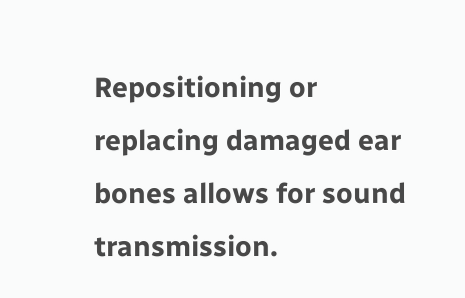Repositioning or replacing damaged ear bones allows for sound transmission.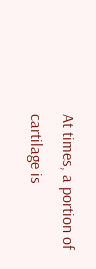At times, a portion of cartilage is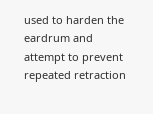used to harden the eardrum and attempt to prevent repeated retraction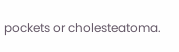pockets or cholesteatoma.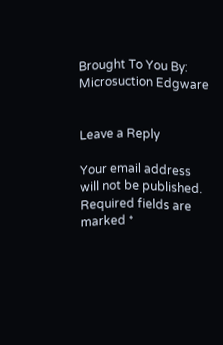Brought To You By: Microsuction Edgware


Leave a Reply

Your email address will not be published. Required fields are marked *